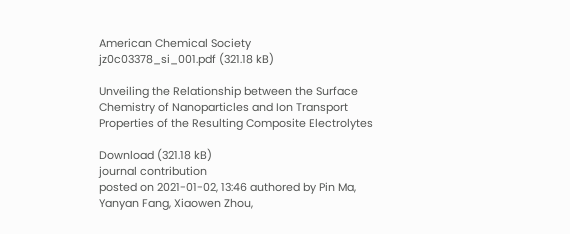American Chemical Society
jz0c03378_si_001.pdf (321.18 kB)

Unveiling the Relationship between the Surface Chemistry of Nanoparticles and Ion Transport Properties of the Resulting Composite Electrolytes

Download (321.18 kB)
journal contribution
posted on 2021-01-02, 13:46 authored by Pin Ma, Yanyan Fang, Xiaowen Zhou,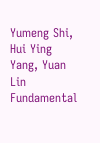Yumeng Shi, Hui Ying Yang, Yuan Lin
Fundamental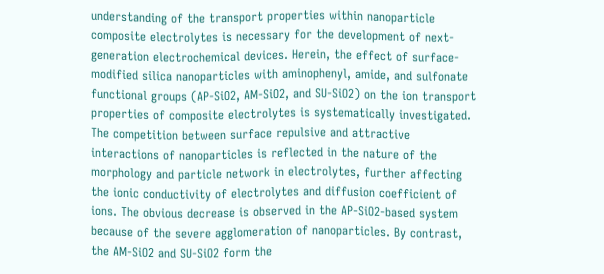understanding of the transport properties within nanoparticle composite electrolytes is necessary for the development of next-generation electrochemical devices. Herein, the effect of surface-modified silica nanoparticles with aminophenyl, amide, and sulfonate functional groups (AP-SiO2, AM-SiO2, and SU-SiO2) on the ion transport properties of composite electrolytes is systematically investigated. The competition between surface repulsive and attractive interactions of nanoparticles is reflected in the nature of the morphology and particle network in electrolytes, further affecting the ionic conductivity of electrolytes and diffusion coefficient of ions. The obvious decrease is observed in the AP-SiO2-based system because of the severe agglomeration of nanoparticles. By contrast, the AM-SiO2 and SU-SiO2 form the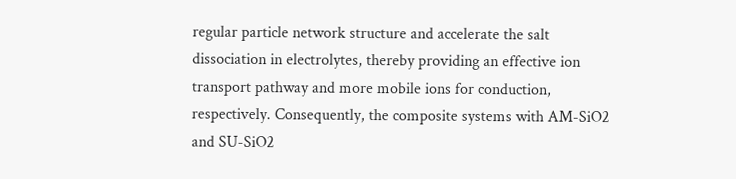regular particle network structure and accelerate the salt dissociation in electrolytes, thereby providing an effective ion transport pathway and more mobile ions for conduction, respectively. Consequently, the composite systems with AM-SiO2 and SU-SiO2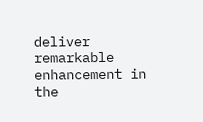deliver remarkable enhancement in the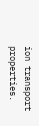ion transport properties.